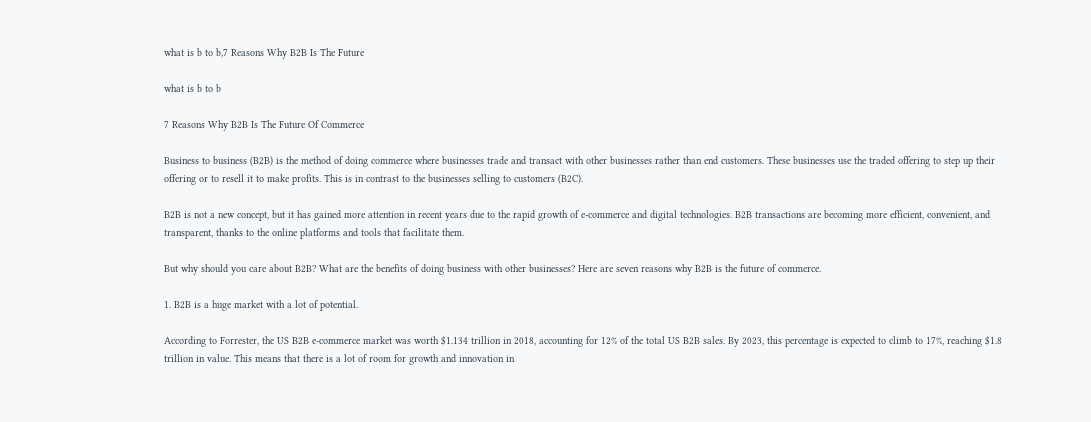what is b to b,7 Reasons Why B2B Is The Future

what is b to b

7 Reasons Why B2B Is The Future Of Commerce

Business to business (B2B) is the method of doing commerce where businesses trade and transact with other businesses rather than end customers. These businesses use the traded offering to step up their offering or to resell it to make profits. This is in contrast to the businesses selling to customers (B2C).

B2B is not a new concept, but it has gained more attention in recent years due to the rapid growth of e-commerce and digital technologies. B2B transactions are becoming more efficient, convenient, and transparent, thanks to the online platforms and tools that facilitate them.

But why should you care about B2B? What are the benefits of doing business with other businesses? Here are seven reasons why B2B is the future of commerce.

1. B2B is a huge market with a lot of potential.

According to Forrester, the US B2B e-commerce market was worth $1.134 trillion in 2018, accounting for 12% of the total US B2B sales. By 2023, this percentage is expected to climb to 17%, reaching $1.8 trillion in value. This means that there is a lot of room for growth and innovation in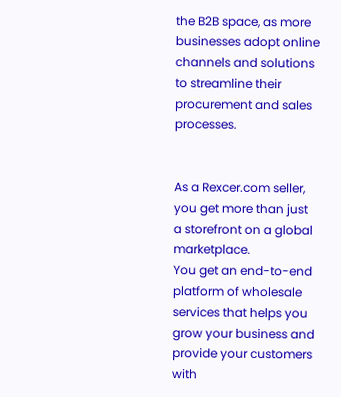the B2B space, as more businesses adopt online channels and solutions to streamline their procurement and sales processes.


As a Rexcer.com seller, you get more than just a storefront on a global marketplace.
You get an end-to-end platform of wholesale services that helps you grow your business and provide your customers with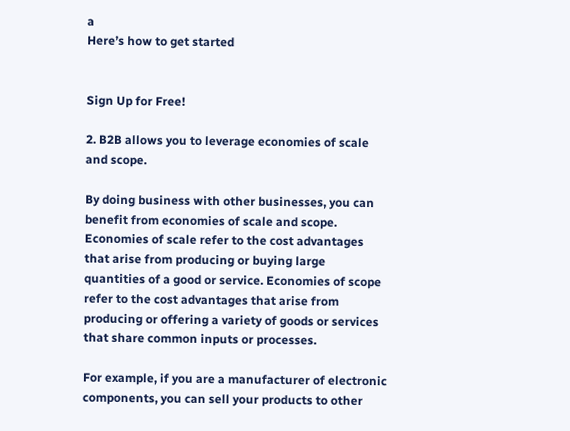a
Here’s how to get started


Sign Up for Free!

2. B2B allows you to leverage economies of scale and scope.

By doing business with other businesses, you can benefit from economies of scale and scope. Economies of scale refer to the cost advantages that arise from producing or buying large quantities of a good or service. Economies of scope refer to the cost advantages that arise from producing or offering a variety of goods or services that share common inputs or processes.

For example, if you are a manufacturer of electronic components, you can sell your products to other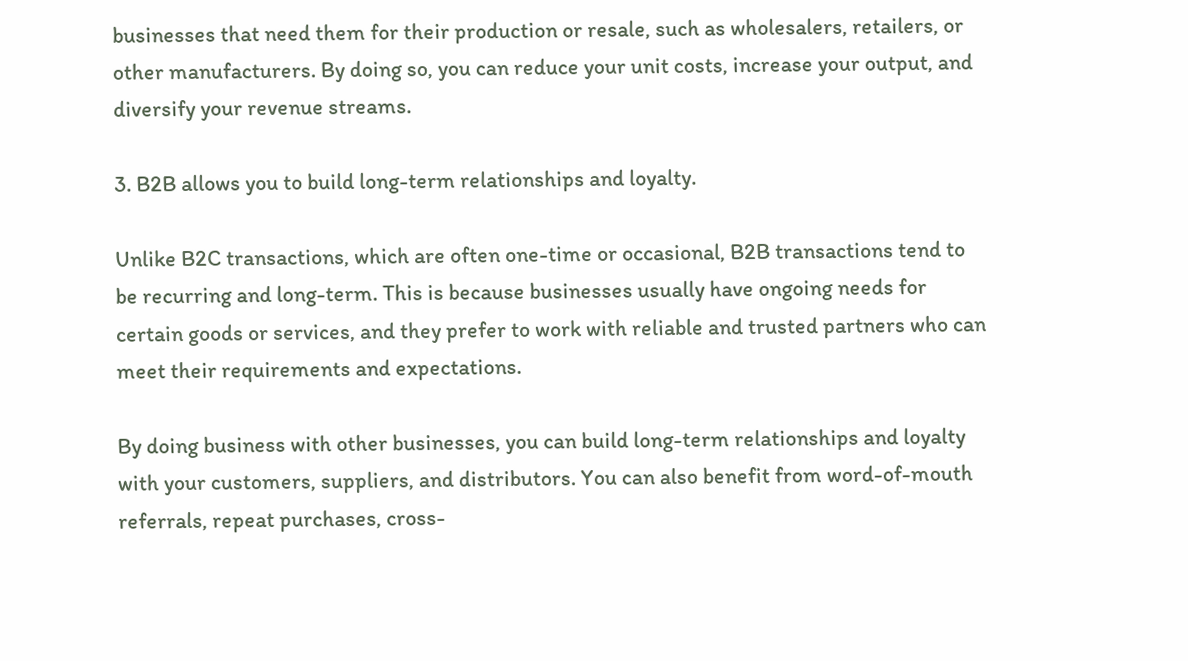businesses that need them for their production or resale, such as wholesalers, retailers, or other manufacturers. By doing so, you can reduce your unit costs, increase your output, and diversify your revenue streams.

3. B2B allows you to build long-term relationships and loyalty.

Unlike B2C transactions, which are often one-time or occasional, B2B transactions tend to be recurring and long-term. This is because businesses usually have ongoing needs for certain goods or services, and they prefer to work with reliable and trusted partners who can meet their requirements and expectations.

By doing business with other businesses, you can build long-term relationships and loyalty with your customers, suppliers, and distributors. You can also benefit from word-of-mouth referrals, repeat purchases, cross-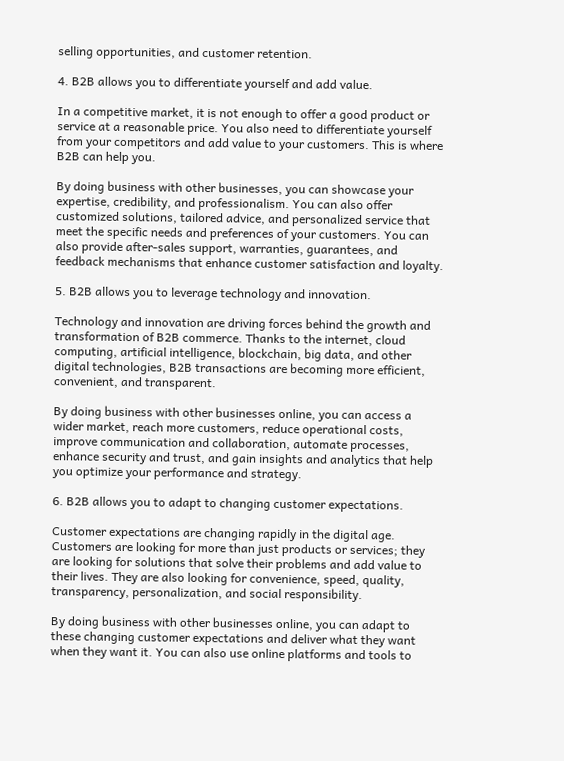selling opportunities, and customer retention.

4. B2B allows you to differentiate yourself and add value.

In a competitive market, it is not enough to offer a good product or service at a reasonable price. You also need to differentiate yourself from your competitors and add value to your customers. This is where B2B can help you.

By doing business with other businesses, you can showcase your expertise, credibility, and professionalism. You can also offer customized solutions, tailored advice, and personalized service that meet the specific needs and preferences of your customers. You can also provide after-sales support, warranties, guarantees, and feedback mechanisms that enhance customer satisfaction and loyalty.

5. B2B allows you to leverage technology and innovation.

Technology and innovation are driving forces behind the growth and transformation of B2B commerce. Thanks to the internet, cloud computing, artificial intelligence, blockchain, big data, and other digital technologies, B2B transactions are becoming more efficient, convenient, and transparent.

By doing business with other businesses online, you can access a wider market, reach more customers, reduce operational costs, improve communication and collaboration, automate processes, enhance security and trust, and gain insights and analytics that help you optimize your performance and strategy.

6. B2B allows you to adapt to changing customer expectations.

Customer expectations are changing rapidly in the digital age. Customers are looking for more than just products or services; they are looking for solutions that solve their problems and add value to their lives. They are also looking for convenience, speed, quality, transparency, personalization, and social responsibility.

By doing business with other businesses online, you can adapt to these changing customer expectations and deliver what they want when they want it. You can also use online platforms and tools to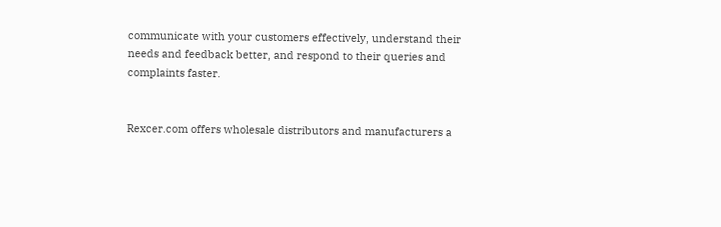communicate with your customers effectively, understand their needs and feedback better, and respond to their queries and complaints faster.


Rexcer.com offers wholesale distributors and manufacturers a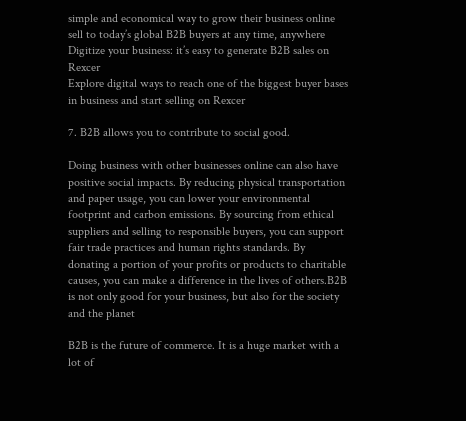simple and economical way to grow their business online
sell to today’s global B2B buyers at any time, anywhere
Digitize your business: it’s easy to generate B2B sales on Rexcer
Explore digital ways to reach one of the biggest buyer bases in business and start selling on Rexcer

7. B2B allows you to contribute to social good.

Doing business with other businesses online can also have positive social impacts. By reducing physical transportation and paper usage, you can lower your environmental footprint and carbon emissions. By sourcing from ethical suppliers and selling to responsible buyers, you can support fair trade practices and human rights standards. By donating a portion of your profits or products to charitable causes, you can make a difference in the lives of others.B2B is not only good for your business, but also for the society and the planet

B2B is the future of commerce. It is a huge market with a lot of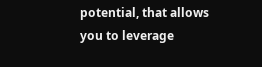potential, that allows you to leverage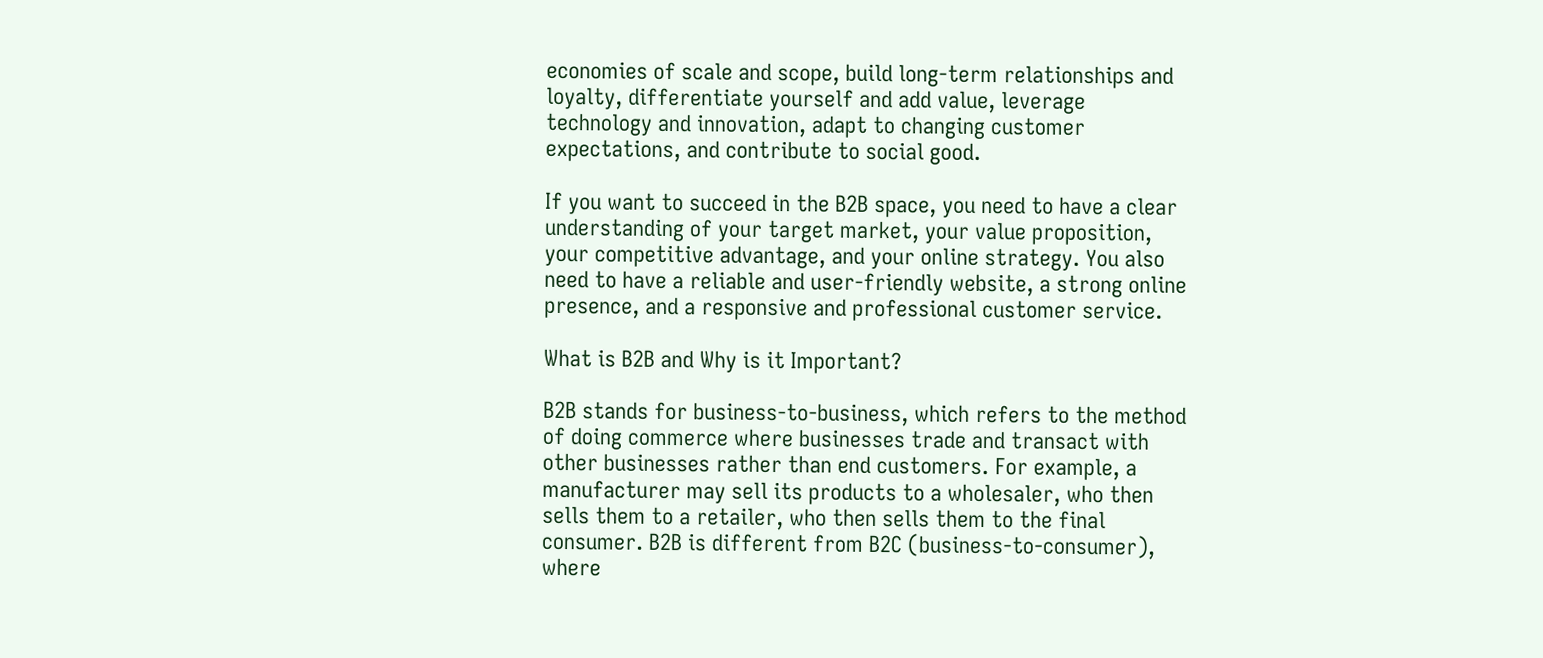economies of scale and scope, build long-term relationships and loyalty, differentiate yourself and add value, leverage technology and innovation, adapt to changing customer expectations, and contribute to social good.

If you want to succeed in the B2B space, you need to have a clear understanding of your target market, your value proposition, your competitive advantage, and your online strategy. You also need to have a reliable and user-friendly website, a strong online presence, and a responsive and professional customer service.

What is B2B and Why is it Important?

B2B stands for business-to-business, which refers to the method of doing commerce where businesses trade and transact with other businesses rather than end customers. For example, a manufacturer may sell its products to a wholesaler, who then sells them to a retailer, who then sells them to the final consumer. B2B is different from B2C (business-to-consumer), where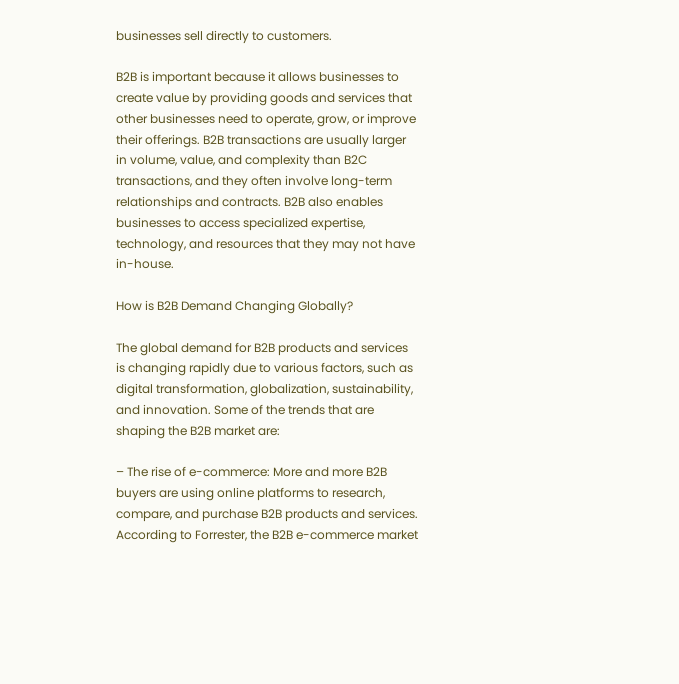businesses sell directly to customers.

B2B is important because it allows businesses to create value by providing goods and services that other businesses need to operate, grow, or improve their offerings. B2B transactions are usually larger in volume, value, and complexity than B2C transactions, and they often involve long-term relationships and contracts. B2B also enables businesses to access specialized expertise, technology, and resources that they may not have in-house.

How is B2B Demand Changing Globally?

The global demand for B2B products and services is changing rapidly due to various factors, such as digital transformation, globalization, sustainability, and innovation. Some of the trends that are shaping the B2B market are:

– The rise of e-commerce: More and more B2B buyers are using online platforms to research, compare, and purchase B2B products and services. According to Forrester, the B2B e-commerce market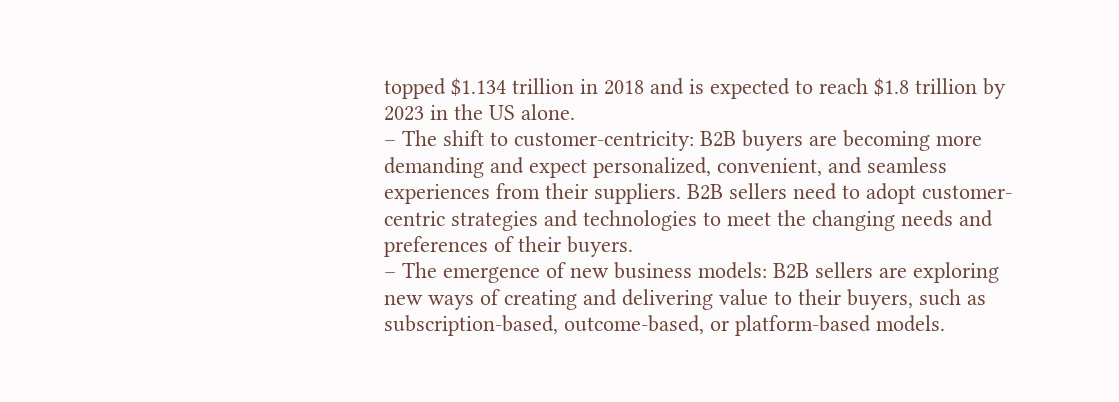topped $1.134 trillion in 2018 and is expected to reach $1.8 trillion by 2023 in the US alone.
– The shift to customer-centricity: B2B buyers are becoming more demanding and expect personalized, convenient, and seamless experiences from their suppliers. B2B sellers need to adopt customer-centric strategies and technologies to meet the changing needs and preferences of their buyers.
– The emergence of new business models: B2B sellers are exploring new ways of creating and delivering value to their buyers, such as subscription-based, outcome-based, or platform-based models.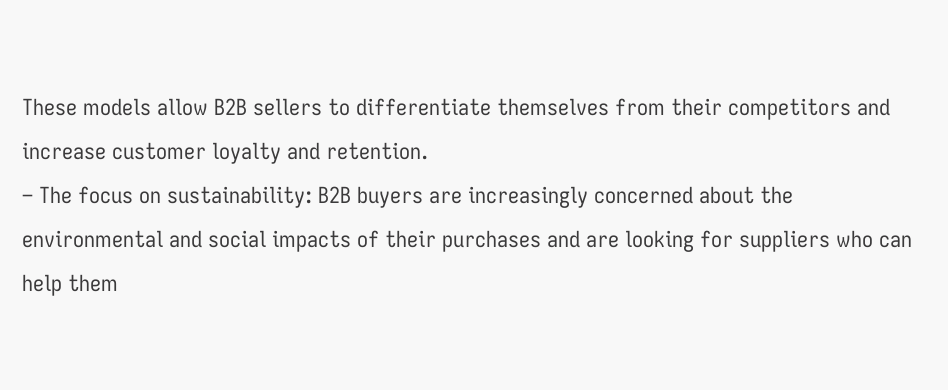These models allow B2B sellers to differentiate themselves from their competitors and increase customer loyalty and retention.
– The focus on sustainability: B2B buyers are increasingly concerned about the environmental and social impacts of their purchases and are looking for suppliers who can help them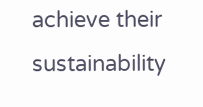achieve their sustainability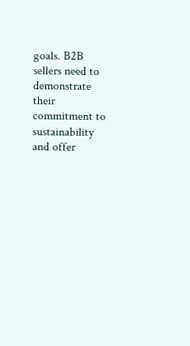goals. B2B sellers need to demonstrate their commitment to sustainability and offer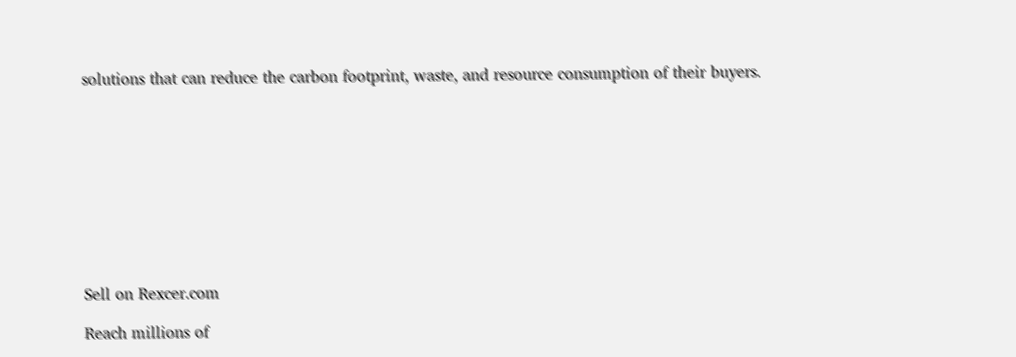solutions that can reduce the carbon footprint, waste, and resource consumption of their buyers.










Sell on Rexcer.com

Reach millions of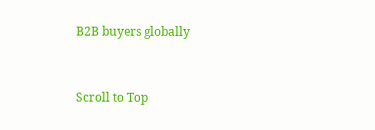B2B buyers globally


Scroll to Top